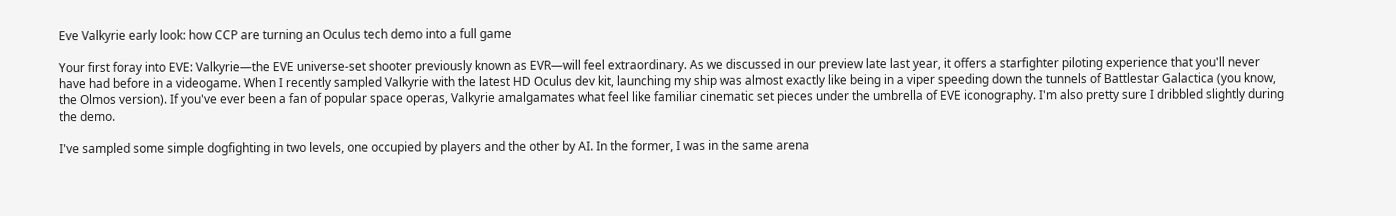Eve Valkyrie early look: how CCP are turning an Oculus tech demo into a full game

Your first foray into EVE: Valkyrie—the EVE universe-set shooter previously known as EVR—will feel extraordinary. As we discussed in our preview late last year, it offers a starfighter piloting experience that you'll never have had before in a videogame. When I recently sampled Valkyrie with the latest HD Oculus dev kit, launching my ship was almost exactly like being in a viper speeding down the tunnels of Battlestar Galactica (you know, the Olmos version). If you've ever been a fan of popular space operas, Valkyrie amalgamates what feel like familiar cinematic set pieces under the umbrella of EVE iconography. I'm also pretty sure I dribbled slightly during the demo.

I've sampled some simple dogfighting in two levels, one occupied by players and the other by AI. In the former, I was in the same arena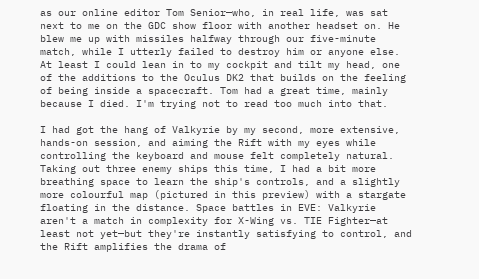as our online editor Tom Senior—who, in real life, was sat next to me on the GDC show floor with another headset on. He blew me up with missiles halfway through our five-minute match, while I utterly failed to destroy him or anyone else. At least I could lean in to my cockpit and tilt my head, one of the additions to the Oculus DK2 that builds on the feeling of being inside a spacecraft. Tom had a great time, mainly because I died. I'm trying not to read too much into that.

I had got the hang of Valkyrie by my second, more extensive, hands-on session, and aiming the Rift with my eyes while controlling the keyboard and mouse felt completely natural. Taking out three enemy ships this time, I had a bit more breathing space to learn the ship's controls, and a slightly more colourful map (pictured in this preview) with a stargate floating in the distance. Space battles in EVE: Valkyrie aren't a match in complexity for X-Wing vs. TIE Fighter—at least not yet—but they're instantly satisfying to control, and the Rift amplifies the drama of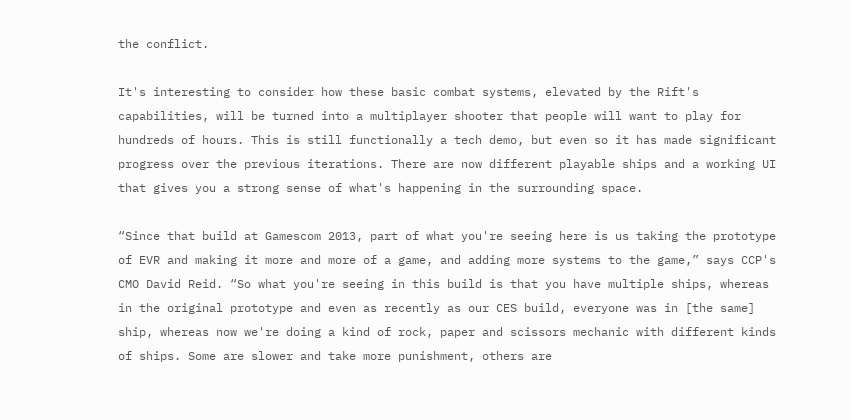the conflict.

It's interesting to consider how these basic combat systems, elevated by the Rift's capabilities, will be turned into a multiplayer shooter that people will want to play for hundreds of hours. This is still functionally a tech demo, but even so it has made significant progress over the previous iterations. There are now different playable ships and a working UI that gives you a strong sense of what's happening in the surrounding space.

“Since that build at Gamescom 2013, part of what you're seeing here is us taking the prototype of EVR and making it more and more of a game, and adding more systems to the game,” says CCP's CMO David Reid. “So what you're seeing in this build is that you have multiple ships, whereas in the original prototype and even as recently as our CES build, everyone was in [the same] ship, whereas now we're doing a kind of rock, paper and scissors mechanic with different kinds of ships. Some are slower and take more punishment, others are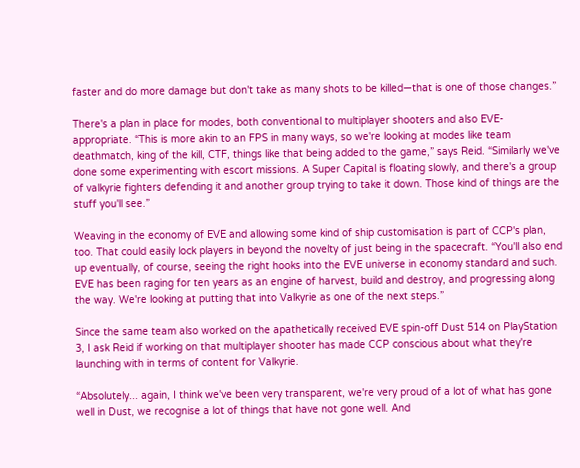faster and do more damage but don't take as many shots to be killed—that is one of those changes.”

There's a plan in place for modes, both conventional to multiplayer shooters and also EVE-appropriate. “This is more akin to an FPS in many ways, so we're looking at modes like team deathmatch, king of the kill, CTF, things like that being added to the game,” says Reid. “Similarly we've done some experimenting with escort missions. A Super Capital is floating slowly, and there's a group of valkyrie fighters defending it and another group trying to take it down. Those kind of things are the stuff you'll see.”

Weaving in the economy of EVE and allowing some kind of ship customisation is part of CCP's plan, too. That could easily lock players in beyond the novelty of just being in the spacecraft. “You'll also end up eventually, of course, seeing the right hooks into the EVE universe in economy standard and such. EVE has been raging for ten years as an engine of harvest, build and destroy, and progressing along the way. We're looking at putting that into Valkyrie as one of the next steps.”

Since the same team also worked on the apathetically received EVE spin-off Dust 514 on PlayStation 3, I ask Reid if working on that multiplayer shooter has made CCP conscious about what they're launching with in terms of content for Valkyrie.

“Absolutely... again, I think we've been very transparent, we're very proud of a lot of what has gone well in Dust, we recognise a lot of things that have not gone well. And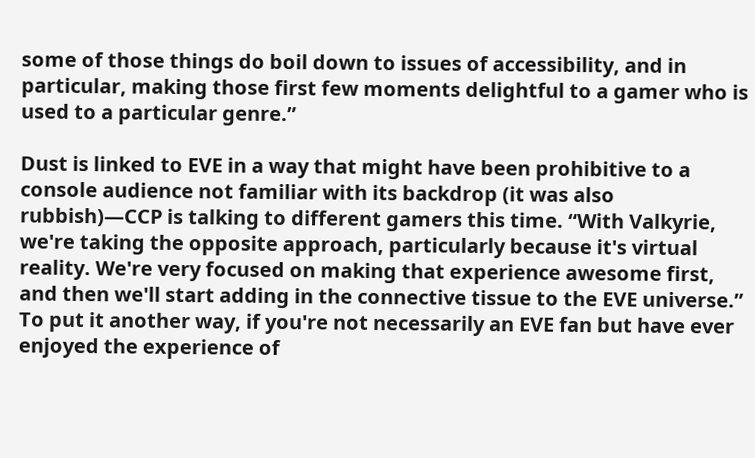some of those things do boil down to issues of accessibility, and in particular, making those first few moments delightful to a gamer who is used to a particular genre.”

Dust is linked to EVE in a way that might have been prohibitive to a console audience not familiar with its backdrop (it was also rubbish)—CCP is talking to different gamers this time. “With Valkyrie, we're taking the opposite approach, particularly because it's virtual reality. We're very focused on making that experience awesome first, and then we'll start adding in the connective tissue to the EVE universe.” To put it another way, if you're not necessarily an EVE fan but have ever enjoyed the experience of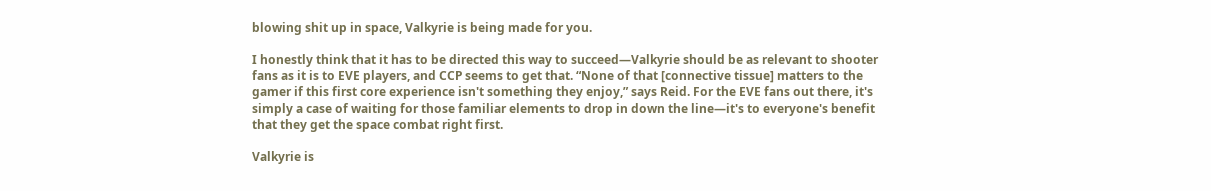blowing shit up in space, Valkyrie is being made for you.

I honestly think that it has to be directed this way to succeed—Valkyrie should be as relevant to shooter fans as it is to EVE players, and CCP seems to get that. “None of that [connective tissue] matters to the gamer if this first core experience isn't something they enjoy,” says Reid. For the EVE fans out there, it's simply a case of waiting for those familiar elements to drop in down the line—it's to everyone's benefit that they get the space combat right first.

Valkyrie is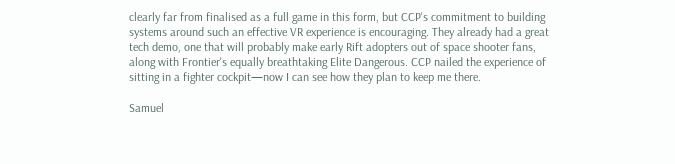clearly far from finalised as a full game in this form, but CCP's commitment to building systems around such an effective VR experience is encouraging. They already had a great tech demo, one that will probably make early Rift adopters out of space shooter fans, along with Frontier's equally breathtaking Elite Dangerous. CCP nailed the experience of sitting in a fighter cockpit—now I can see how they plan to keep me there.

Samuel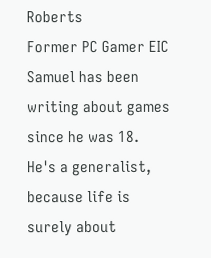Roberts
Former PC Gamer EIC Samuel has been writing about games since he was 18. He's a generalist, because life is surely about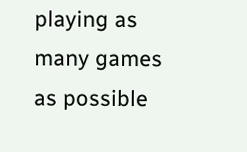playing as many games as possible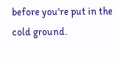before you're put in the cold ground.